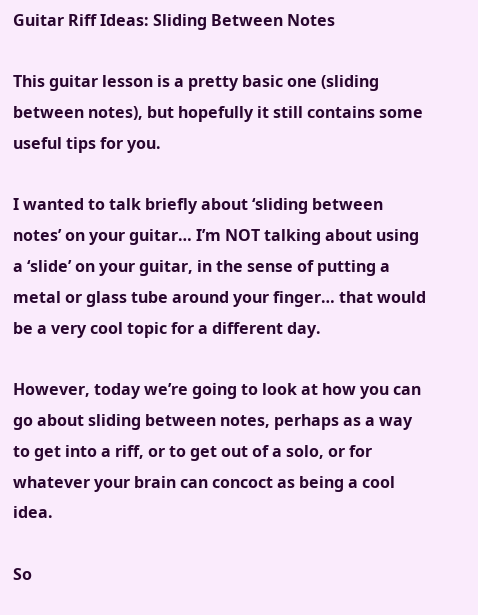Guitar Riff Ideas: Sliding Between Notes

This guitar lesson is a pretty basic one (sliding between notes), but hopefully it still contains some useful tips for you.

I wanted to talk briefly about ‘sliding between notes’ on your guitar… I’m NOT talking about using a ‘slide’ on your guitar, in the sense of putting a metal or glass tube around your finger… that would be a very cool topic for a different day.

However, today we’re going to look at how you can go about sliding between notes, perhaps as a way to get into a riff, or to get out of a solo, or for whatever your brain can concoct as being a cool idea.

So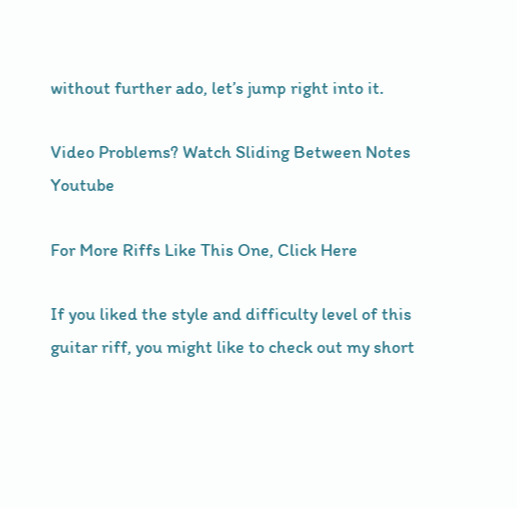without further ado, let’s jump right into it.

Video Problems? Watch Sliding Between Notes Youtube

For More Riffs Like This One, Click Here

If you liked the style and difficulty level of this guitar riff, you might like to check out my short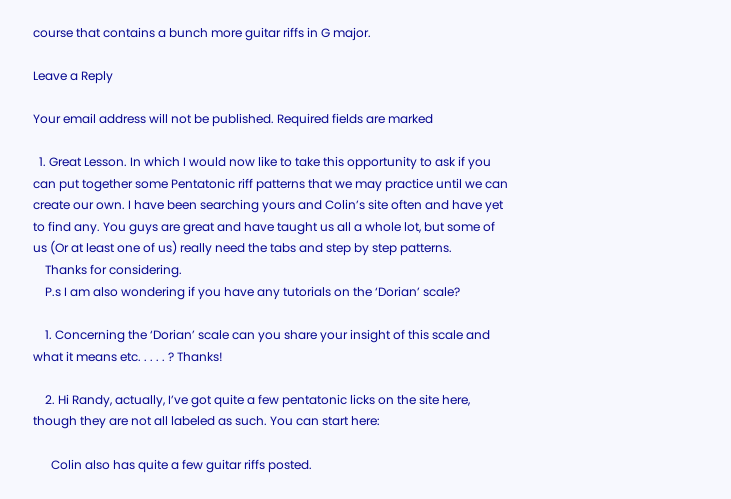course that contains a bunch more guitar riffs in G major.

Leave a Reply

Your email address will not be published. Required fields are marked

  1. Great Lesson. In which I would now like to take this opportunity to ask if you can put together some Pentatonic riff patterns that we may practice until we can create our own. I have been searching yours and Colin’s site often and have yet to find any. You guys are great and have taught us all a whole lot, but some of us (Or at least one of us) really need the tabs and step by step patterns.
    Thanks for considering.
    P.s I am also wondering if you have any tutorials on the ‘Dorian’ scale?

    1. Concerning the ‘Dorian’ scale can you share your insight of this scale and what it means etc. . . . . ? Thanks!

    2. Hi Randy, actually, I’ve got quite a few pentatonic licks on the site here, though they are not all labeled as such. You can start here:

      Colin also has quite a few guitar riffs posted.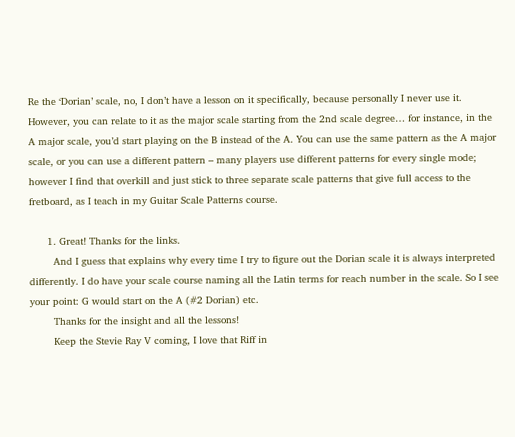Re the ‘Dorian’ scale, no, I don’t have a lesson on it specifically, because personally I never use it. However, you can relate to it as the major scale starting from the 2nd scale degree… for instance, in the A major scale, you’d start playing on the B instead of the A. You can use the same pattern as the A major scale, or you can use a different pattern – many players use different patterns for every single mode; however I find that overkill and just stick to three separate scale patterns that give full access to the fretboard, as I teach in my Guitar Scale Patterns course.

      1. Great! Thanks for the links.
        And I guess that explains why every time I try to figure out the Dorian scale it is always interpreted differently. I do have your scale course naming all the Latin terms for reach number in the scale. So I see your point: G would start on the A (#2 Dorian) etc.
        Thanks for the insight and all the lessons!
        Keep the Stevie Ray V coming, I love that Riff in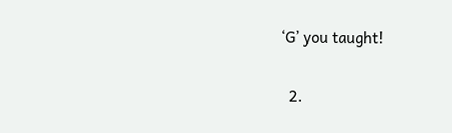‘G’ you taught!

  2.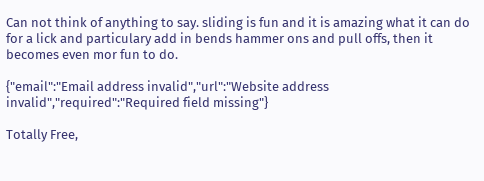Can not think of anything to say. sliding is fun and it is amazing what it can do for a lick and particulary add in bends hammer ons and pull offs, then it becomes even mor fun to do.

{"email":"Email address invalid","url":"Website address invalid","required":"Required field missing"}

Totally Free,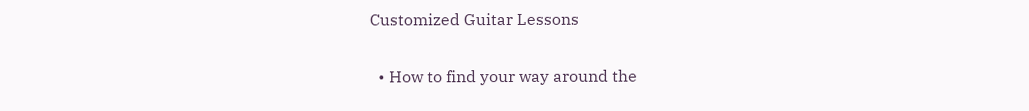Customized Guitar Lessons

  • How to find your way around the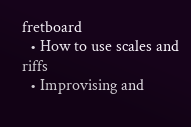fretboard
  • How to use scales and riffs
  • Improvising and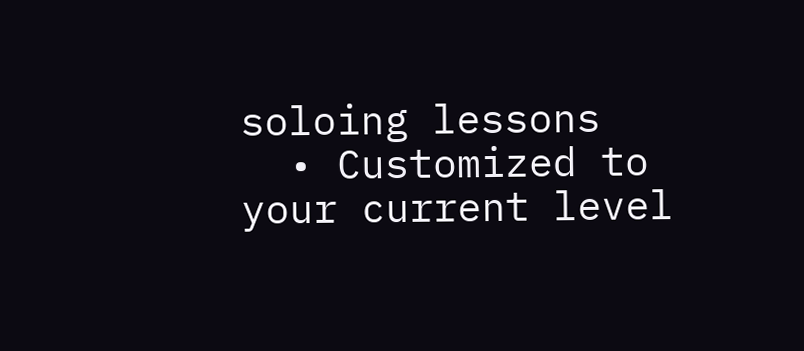soloing lessons
  • Customized to your current level